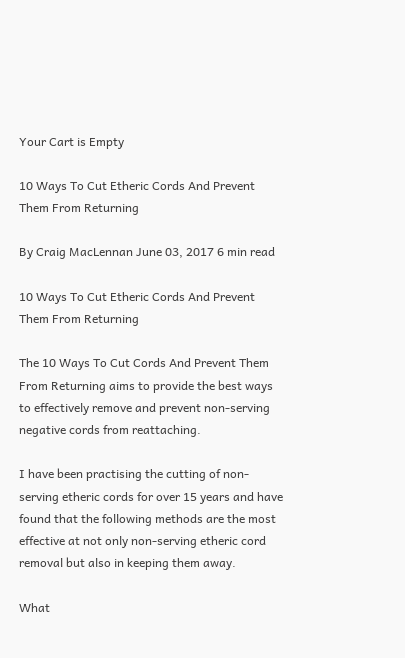Your Cart is Empty

10 Ways To Cut Etheric Cords And Prevent Them From Returning

By Craig MacLennan June 03, 2017 6 min read

10 Ways To Cut Etheric Cords And Prevent Them From Returning

The 10 Ways To Cut Cords And Prevent Them From Returning aims to provide the best ways to effectively remove and prevent non-serving negative cords from reattaching.

I have been practising the cutting of non-serving etheric cords for over 15 years and have found that the following methods are the most effective at not only non-serving etheric cord removal but also in keeping them away.

What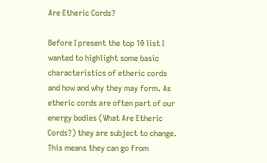Are Etheric Cords?

Before I present the top 10 list I wanted to highlight some basic characteristics of etheric cords and how and why they may form. As etheric cords are often part of our energy bodies (What Are Etheric Cords?) they are subject to change. This means they can go from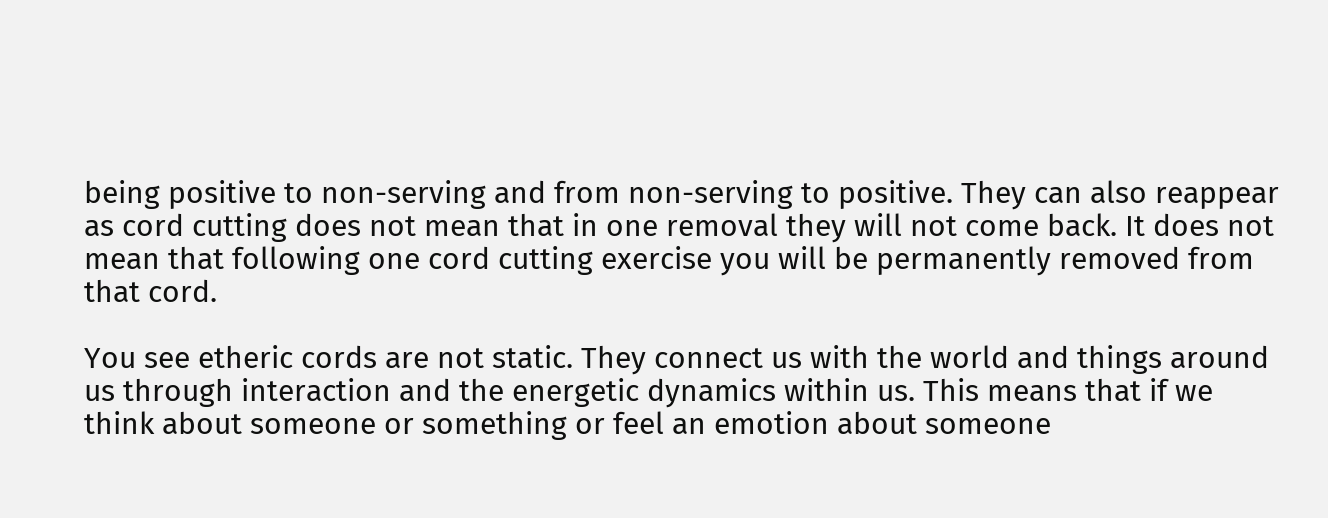being positive to non-serving and from non-serving to positive. They can also reappear as cord cutting does not mean that in one removal they will not come back. It does not mean that following one cord cutting exercise you will be permanently removed from that cord.

You see etheric cords are not static. They connect us with the world and things around us through interaction and the energetic dynamics within us. This means that if we think about someone or something or feel an emotion about someone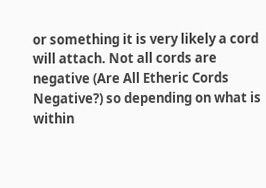or something it is very likely a cord will attach. Not all cords are negative (Are All Etheric Cords Negative?) so depending on what is within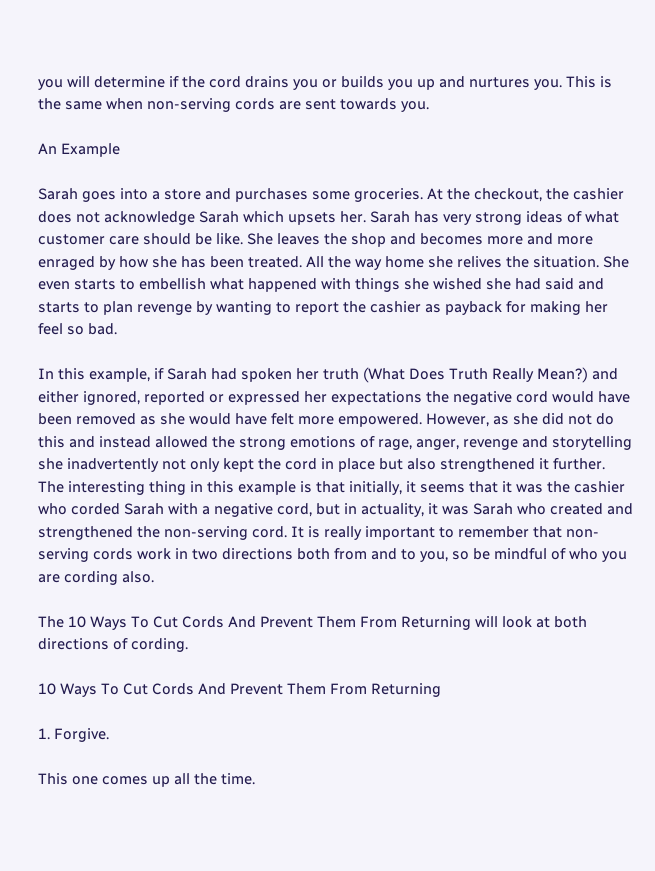you will determine if the cord drains you or builds you up and nurtures you. This is the same when non-serving cords are sent towards you.

An Example

Sarah goes into a store and purchases some groceries. At the checkout, the cashier does not acknowledge Sarah which upsets her. Sarah has very strong ideas of what customer care should be like. She leaves the shop and becomes more and more enraged by how she has been treated. All the way home she relives the situation. She even starts to embellish what happened with things she wished she had said and starts to plan revenge by wanting to report the cashier as payback for making her feel so bad.

In this example, if Sarah had spoken her truth (What Does Truth Really Mean?) and either ignored, reported or expressed her expectations the negative cord would have been removed as she would have felt more empowered. However, as she did not do this and instead allowed the strong emotions of rage, anger, revenge and storytelling she inadvertently not only kept the cord in place but also strengthened it further. The interesting thing in this example is that initially, it seems that it was the cashier who corded Sarah with a negative cord, but in actuality, it was Sarah who created and strengthened the non-serving cord. It is really important to remember that non-serving cords work in two directions both from and to you, so be mindful of who you are cording also.

The 10 Ways To Cut Cords And Prevent Them From Returning will look at both directions of cording.

10 Ways To Cut Cords And Prevent Them From Returning

1. Forgive.

This one comes up all the time.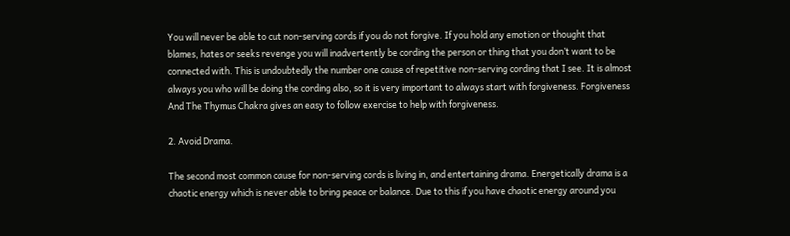You will never be able to cut non-serving cords if you do not forgive. If you hold any emotion or thought that blames, hates or seeks revenge you will inadvertently be cording the person or thing that you don’t want to be connected with. This is undoubtedly the number one cause of repetitive non-serving cording that I see. It is almost always you who will be doing the cording also, so it is very important to always start with forgiveness. Forgiveness And The Thymus Chakra gives an easy to follow exercise to help with forgiveness.

2. Avoid Drama.

The second most common cause for non-serving cords is living in, and entertaining drama. Energetically drama is a chaotic energy which is never able to bring peace or balance. Due to this if you have chaotic energy around you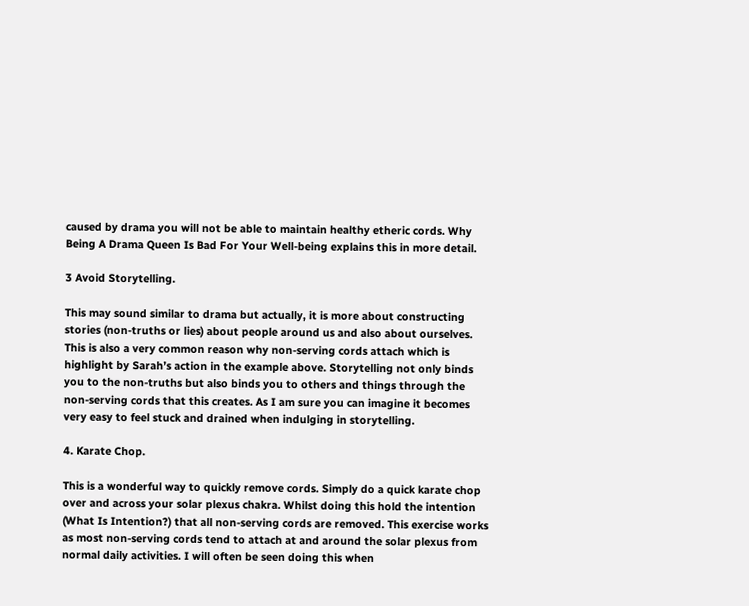caused by drama you will not be able to maintain healthy etheric cords. Why Being A Drama Queen Is Bad For Your Well-being explains this in more detail.

3 Avoid Storytelling.

This may sound similar to drama but actually, it is more about constructing stories (non-truths or lies) about people around us and also about ourselves. This is also a very common reason why non-serving cords attach which is highlight by Sarah’s action in the example above. Storytelling not only binds you to the non-truths but also binds you to others and things through the non-serving cords that this creates. As I am sure you can imagine it becomes very easy to feel stuck and drained when indulging in storytelling.

4. Karate Chop.

This is a wonderful way to quickly remove cords. Simply do a quick karate chop over and across your solar plexus chakra. Whilst doing this hold the intention (What Is Intention?) that all non-serving cords are removed. This exercise works as most non-serving cords tend to attach at and around the solar plexus from normal daily activities. I will often be seen doing this when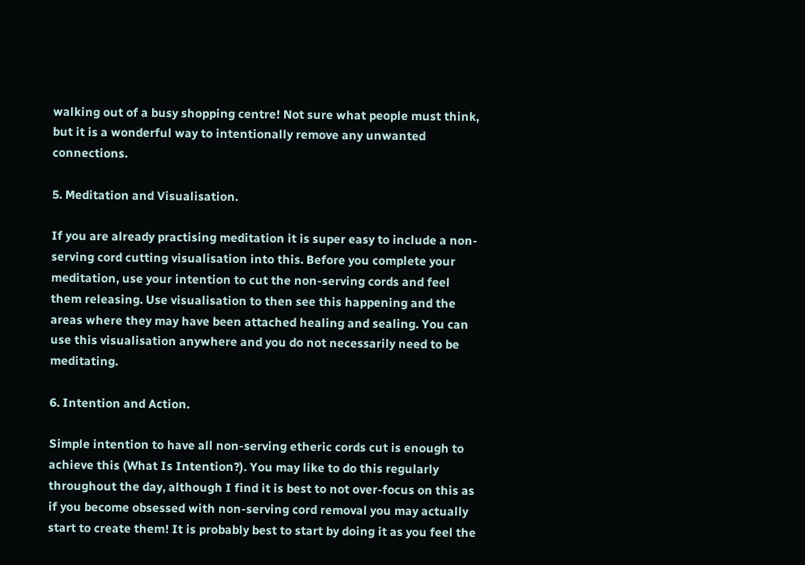walking out of a busy shopping centre! Not sure what people must think, but it is a wonderful way to intentionally remove any unwanted connections.

5. Meditation and Visualisation.

If you are already practising meditation it is super easy to include a non-serving cord cutting visualisation into this. Before you complete your meditation, use your intention to cut the non-serving cords and feel them releasing. Use visualisation to then see this happening and the areas where they may have been attached healing and sealing. You can use this visualisation anywhere and you do not necessarily need to be meditating.

6. Intention and Action.

Simple intention to have all non-serving etheric cords cut is enough to achieve this (What Is Intention?). You may like to do this regularly throughout the day, although I find it is best to not over-focus on this as if you become obsessed with non-serving cord removal you may actually start to create them! It is probably best to start by doing it as you feel the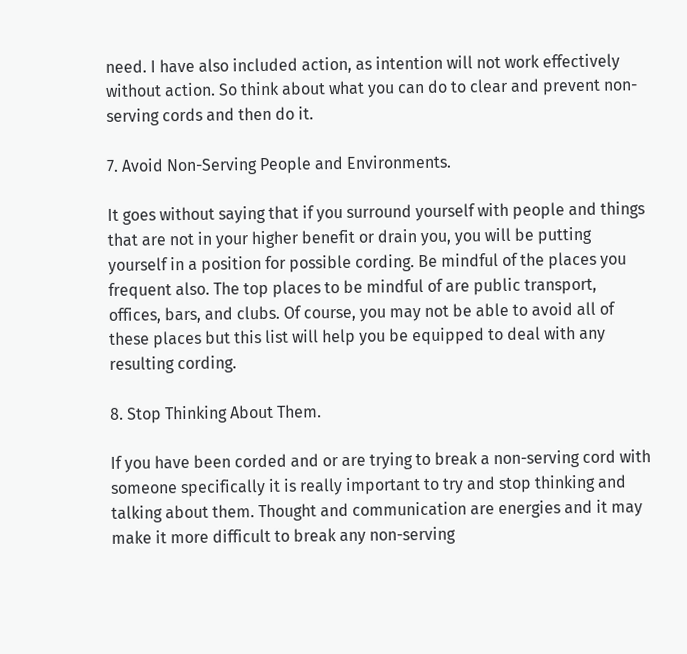need. I have also included action, as intention will not work effectively without action. So think about what you can do to clear and prevent non-serving cords and then do it.

7. Avoid Non-Serving People and Environments.

It goes without saying that if you surround yourself with people and things that are not in your higher benefit or drain you, you will be putting yourself in a position for possible cording. Be mindful of the places you frequent also. The top places to be mindful of are public transport, offices, bars, and clubs. Of course, you may not be able to avoid all of these places but this list will help you be equipped to deal with any resulting cording.

8. Stop Thinking About Them.

If you have been corded and or are trying to break a non-serving cord with someone specifically it is really important to try and stop thinking and talking about them. Thought and communication are energies and it may make it more difficult to break any non-serving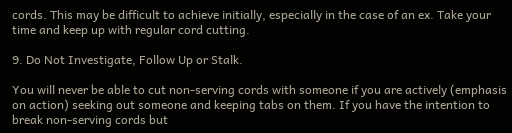cords. This may be difficult to achieve initially, especially in the case of an ex. Take your time and keep up with regular cord cutting.

9. Do Not Investigate, Follow Up or Stalk.

You will never be able to cut non-serving cords with someone if you are actively (emphasis on action) seeking out someone and keeping tabs on them. If you have the intention to break non-serving cords but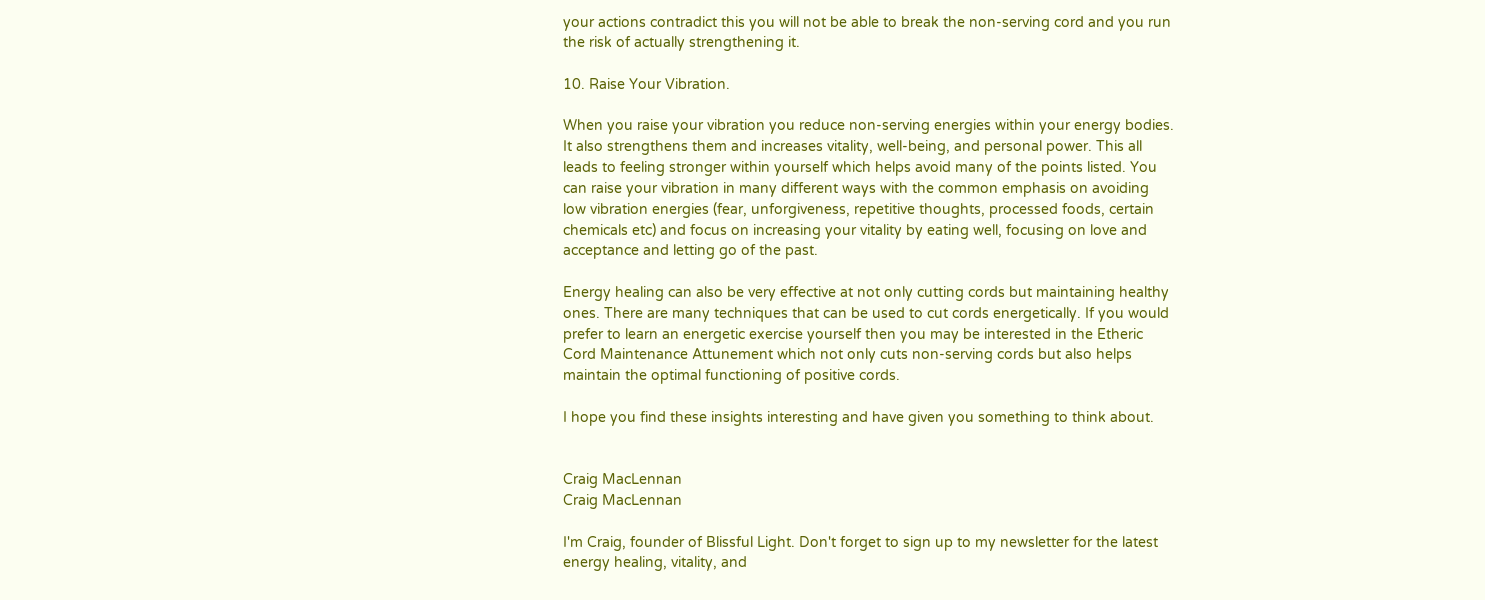your actions contradict this you will not be able to break the non-serving cord and you run the risk of actually strengthening it.

10. Raise Your Vibration.

When you raise your vibration you reduce non-serving energies within your energy bodies. It also strengthens them and increases vitality, well-being, and personal power. This all leads to feeling stronger within yourself which helps avoid many of the points listed. You can raise your vibration in many different ways with the common emphasis on avoiding low vibration energies (fear, unforgiveness, repetitive thoughts, processed foods, certain chemicals etc) and focus on increasing your vitality by eating well, focusing on love and acceptance and letting go of the past.

Energy healing can also be very effective at not only cutting cords but maintaining healthy ones. There are many techniques that can be used to cut cords energetically. If you would prefer to learn an energetic exercise yourself then you may be interested in the Etheric Cord Maintenance Attunement which not only cuts non-serving cords but also helps maintain the optimal functioning of positive cords.

I hope you find these insights interesting and have given you something to think about.


Craig MacLennan
Craig MacLennan

I'm Craig, founder of Blissful Light. Don't forget to sign up to my newsletter for the latest energy healing, vitality, and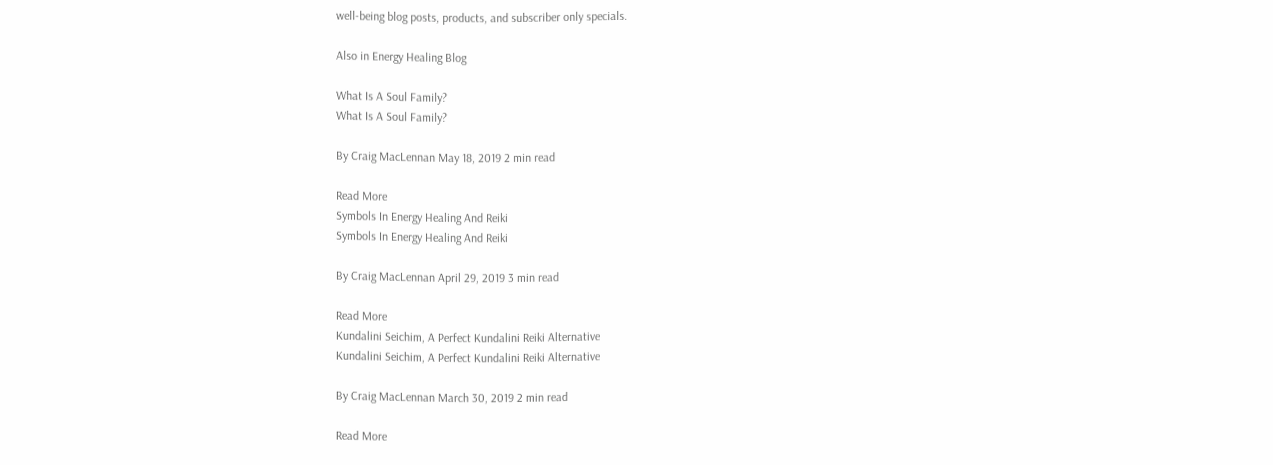well-being blog posts, products, and subscriber only specials.

Also in Energy Healing Blog

What Is A Soul Family?
What Is A Soul Family?

By Craig MacLennan May 18, 2019 2 min read

Read More
Symbols In Energy Healing And Reiki
Symbols In Energy Healing And Reiki

By Craig MacLennan April 29, 2019 3 min read

Read More
Kundalini Seichim, A Perfect Kundalini Reiki Alternative
Kundalini Seichim, A Perfect Kundalini Reiki Alternative

By Craig MacLennan March 30, 2019 2 min read

Read More